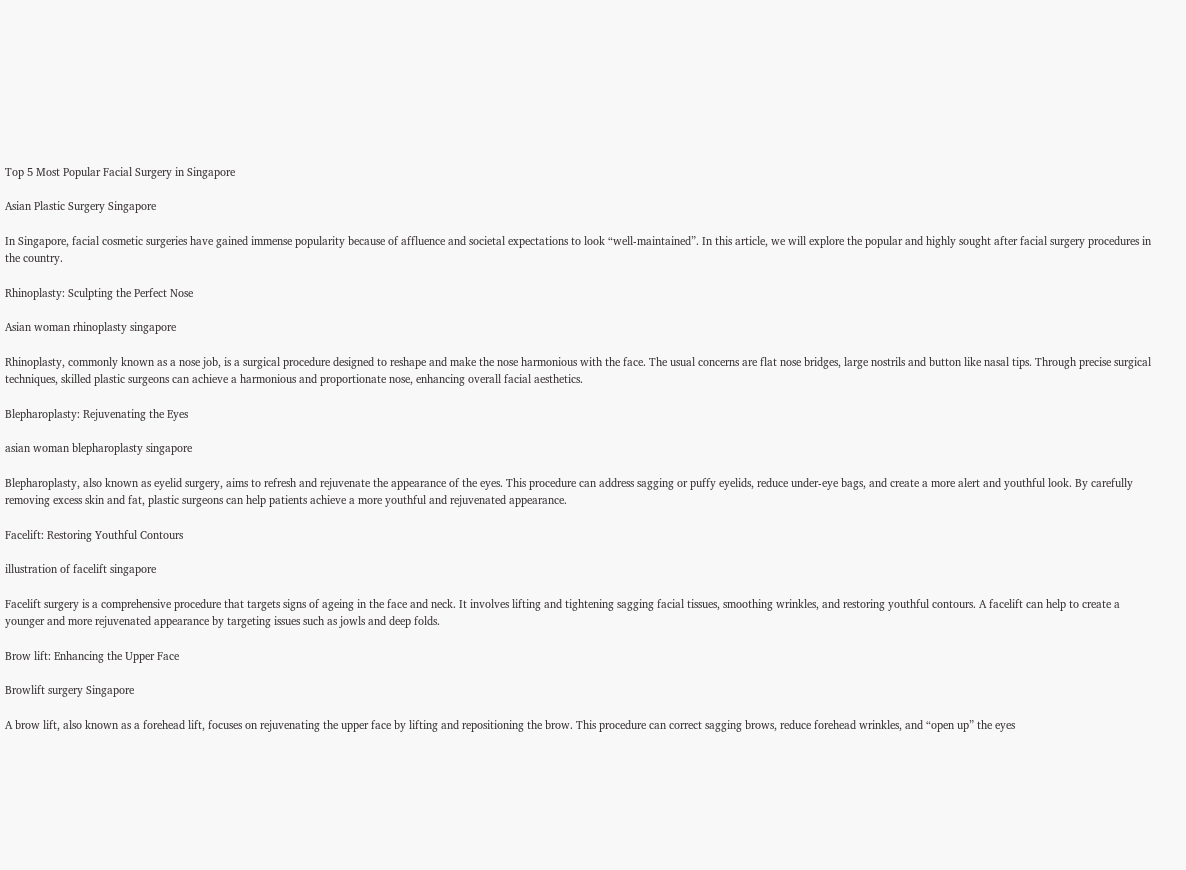Top 5 Most Popular Facial Surgery in Singapore

Asian Plastic Surgery Singapore

In Singapore, facial cosmetic surgeries have gained immense popularity because of affluence and societal expectations to look “well-maintained”. In this article, we will explore the popular and highly sought after facial surgery procedures in the country.

Rhinoplasty: Sculpting the Perfect Nose

Asian woman rhinoplasty singapore

Rhinoplasty, commonly known as a nose job, is a surgical procedure designed to reshape and make the nose harmonious with the face. The usual concerns are flat nose bridges, large nostrils and button like nasal tips. Through precise surgical techniques, skilled plastic surgeons can achieve a harmonious and proportionate nose, enhancing overall facial aesthetics.

Blepharoplasty: Rejuvenating the Eyes

asian woman blepharoplasty singapore

Blepharoplasty, also known as eyelid surgery, aims to refresh and rejuvenate the appearance of the eyes. This procedure can address sagging or puffy eyelids, reduce under-eye bags, and create a more alert and youthful look. By carefully removing excess skin and fat, plastic surgeons can help patients achieve a more youthful and rejuvenated appearance.

Facelift: Restoring Youthful Contours

illustration of facelift singapore

Facelift surgery is a comprehensive procedure that targets signs of ageing in the face and neck. It involves lifting and tightening sagging facial tissues, smoothing wrinkles, and restoring youthful contours. A facelift can help to create a younger and more rejuvenated appearance by targeting issues such as jowls and deep folds.

Brow lift: Enhancing the Upper Face

Browlift surgery Singapore

A brow lift, also known as a forehead lift, focuses on rejuvenating the upper face by lifting and repositioning the brow. This procedure can correct sagging brows, reduce forehead wrinkles, and “open up” the eyes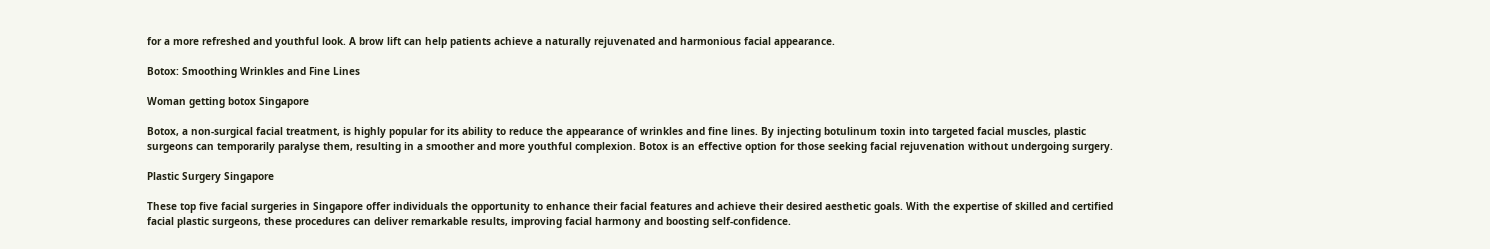for a more refreshed and youthful look. A brow lift can help patients achieve a naturally rejuvenated and harmonious facial appearance.

Botox: Smoothing Wrinkles and Fine Lines

Woman getting botox Singapore

Botox, a non-surgical facial treatment, is highly popular for its ability to reduce the appearance of wrinkles and fine lines. By injecting botulinum toxin into targeted facial muscles, plastic surgeons can temporarily paralyse them, resulting in a smoother and more youthful complexion. Botox is an effective option for those seeking facial rejuvenation without undergoing surgery.

Plastic Surgery Singapore

These top five facial surgeries in Singapore offer individuals the opportunity to enhance their facial features and achieve their desired aesthetic goals. With the expertise of skilled and certified facial plastic surgeons, these procedures can deliver remarkable results, improving facial harmony and boosting self-confidence.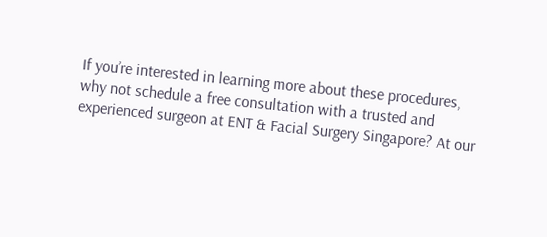If you’re interested in learning more about these procedures, why not schedule a free consultation with a trusted and experienced surgeon at ENT & Facial Surgery Singapore? At our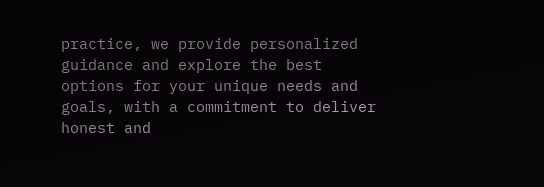practice, we provide personalized guidance and explore the best options for your unique needs and goals, with a commitment to deliver honest and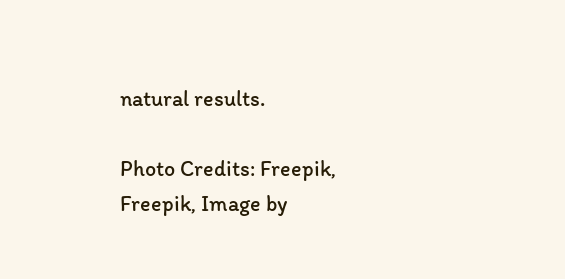natural results.

Photo Credits: Freepik, Freepik, Image by